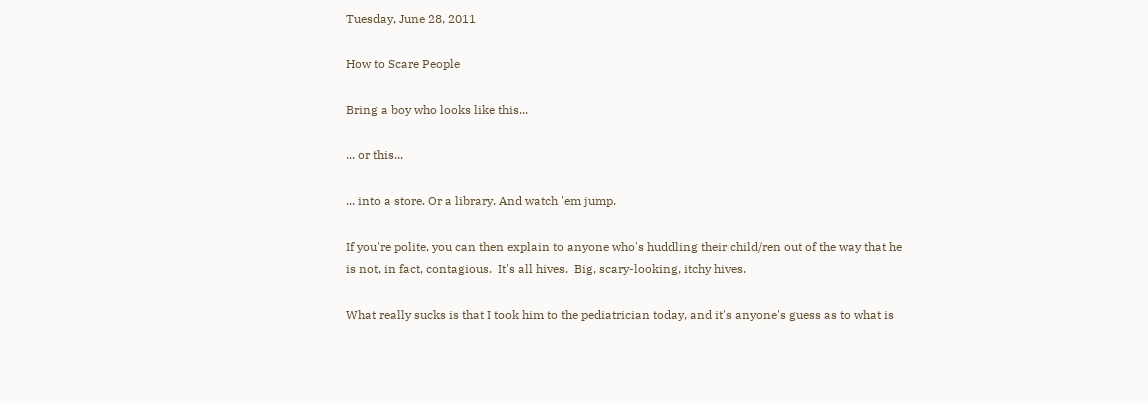Tuesday, June 28, 2011

How to Scare People

Bring a boy who looks like this...

... or this...

... into a store. Or a library. And watch 'em jump.

If you're polite, you can then explain to anyone who's huddling their child/ren out of the way that he is not, in fact, contagious.  It's all hives.  Big, scary-looking, itchy hives.

What really sucks is that I took him to the pediatrician today, and it's anyone's guess as to what is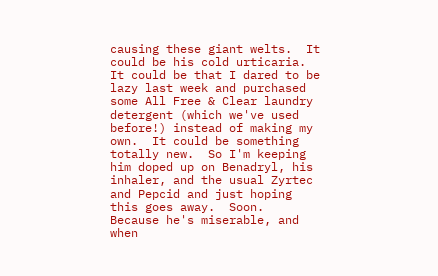causing these giant welts.  It could be his cold urticaria.  It could be that I dared to be lazy last week and purchased some All Free & Clear laundry detergent (which we've used before!) instead of making my own.  It could be something totally new.  So I'm keeping him doped up on Benadryl, his inhaler, and the usual Zyrtec and Pepcid and just hoping this goes away.  Soon.  Because he's miserable, and when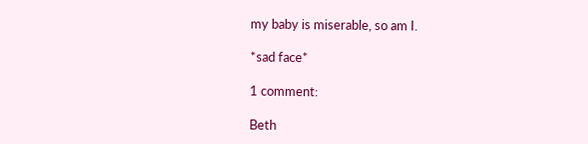my baby is miserable, so am I.

*sad face*

1 comment:

Beth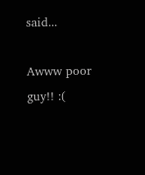said...

Awww poor guy!! :(